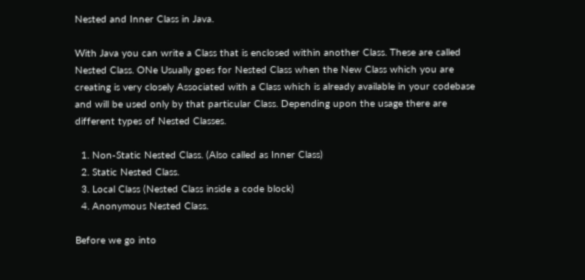Nested and Inner Class in Java.

With Java you can write a Class that is enclosed within another Class. These are called Nested Class. ONe Usually goes for Nested Class when the New Class which you are creating is very closely Associated with a Class which is already available in your codebase and will be used only by that particular Class. Depending upon the usage there are different types of Nested Classes.

  1. Non-Static Nested Class. (Also called as Inner Class)
  2. Static Nested Class.
  3. Local Class (Nested Class inside a code block)
  4. Anonymous Nested Class.

Before we go into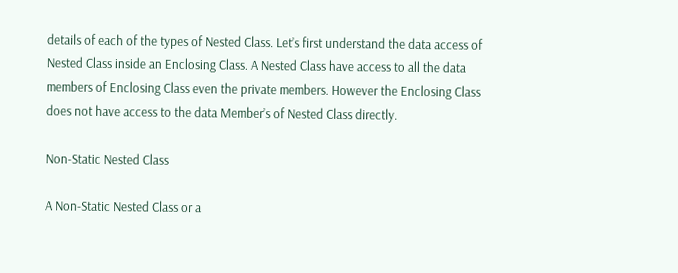details of each of the types of Nested Class. Let’s first understand the data access of Nested Class inside an Enclosing Class. A Nested Class have access to all the data members of Enclosing Class even the private members. However the Enclosing Class does not have access to the data Member’s of Nested Class directly.

Non-Static Nested Class

A Non-Static Nested Class or a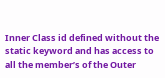Inner Class id defined without the static keyword and has access to all the member’s of the Outer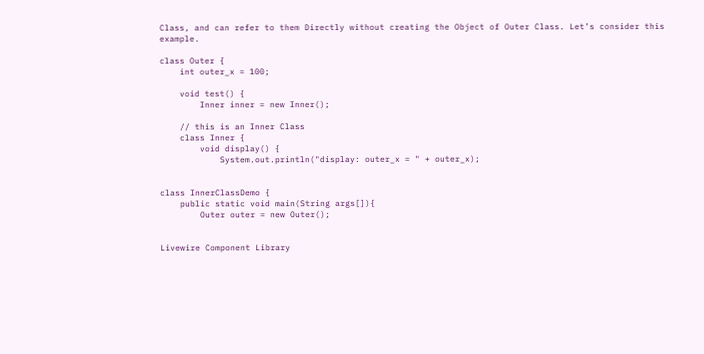Class, and can refer to them Directly without creating the Object of Outer Class. Let’s consider this example.

class Outer {
    int outer_x = 100;

    void test() {
        Inner inner = new Inner();

    // this is an Inner Class
    class Inner {
        void display() {
            System.out.println("display: outer_x = " + outer_x);


class InnerClassDemo {
    public static void main(String args[]){
        Outer outer = new Outer();


Livewire Component Library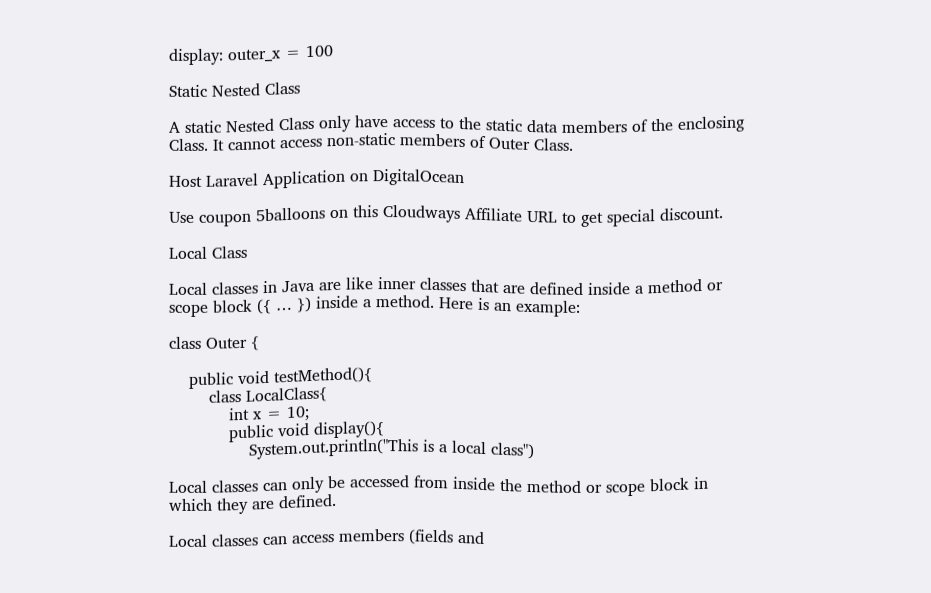display: outer_x = 100

Static Nested Class

A static Nested Class only have access to the static data members of the enclosing Class. It cannot access non-static members of Outer Class.

Host Laravel Application on DigitalOcean

Use coupon 5balloons on this Cloudways Affiliate URL to get special discount.

Local Class

Local classes in Java are like inner classes that are defined inside a method or scope block ({ … }) inside a method. Here is an example:

class Outer {

    public void testMethod(){
        class LocalClass{
            int x = 10;
            public void display(){
                System.out.println("This is a local class")

Local classes can only be accessed from inside the method or scope block in which they are defined.

Local classes can access members (fields and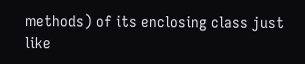methods) of its enclosing class just like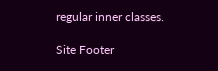regular inner classes.

Site Footer